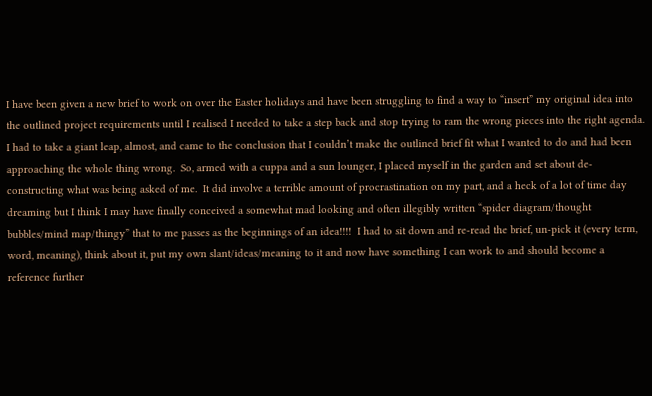I have been given a new brief to work on over the Easter holidays and have been struggling to find a way to “insert” my original idea into the outlined project requirements until I realised I needed to take a step back and stop trying to ram the wrong pieces into the right agenda.  I had to take a giant leap, almost, and came to the conclusion that I couldn’t make the outlined brief fit what I wanted to do and had been approaching the whole thing wrong.  So, armed with a cuppa and a sun lounger, I placed myself in the garden and set about de-constructing what was being asked of me.  It did involve a terrible amount of procrastination on my part, and a heck of a lot of time day dreaming but I think I may have finally conceived a somewhat mad looking and often illegibly written “spider diagram/thought bubbles/mind map/thingy” that to me passes as the beginnings of an idea!!!!  I had to sit down and re-read the brief, un-pick it (every term, word, meaning), think about it, put my own slant/ideas/meaning to it and now have something I can work to and should become a reference further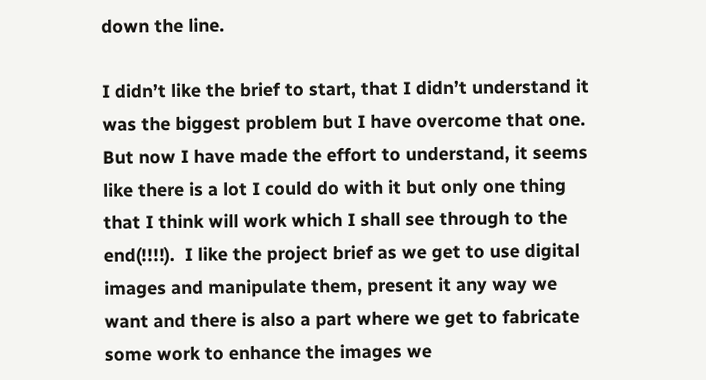down the line.

I didn’t like the brief to start, that I didn’t understand it was the biggest problem but I have overcome that one.  But now I have made the effort to understand, it seems like there is a lot I could do with it but only one thing that I think will work which I shall see through to the end(!!!!).  I like the project brief as we get to use digital images and manipulate them, present it any way we want and there is also a part where we get to fabricate some work to enhance the images we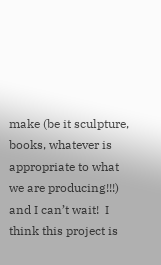make (be it sculpture, books, whatever is appropriate to what we are producing!!!)  and I can’t wait!  I think this project is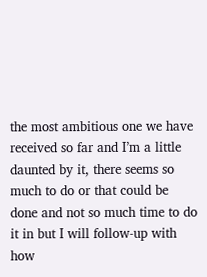the most ambitious one we have received so far and I’m a little daunted by it, there seems so much to do or that could be done and not so much time to do it in but I will follow-up with how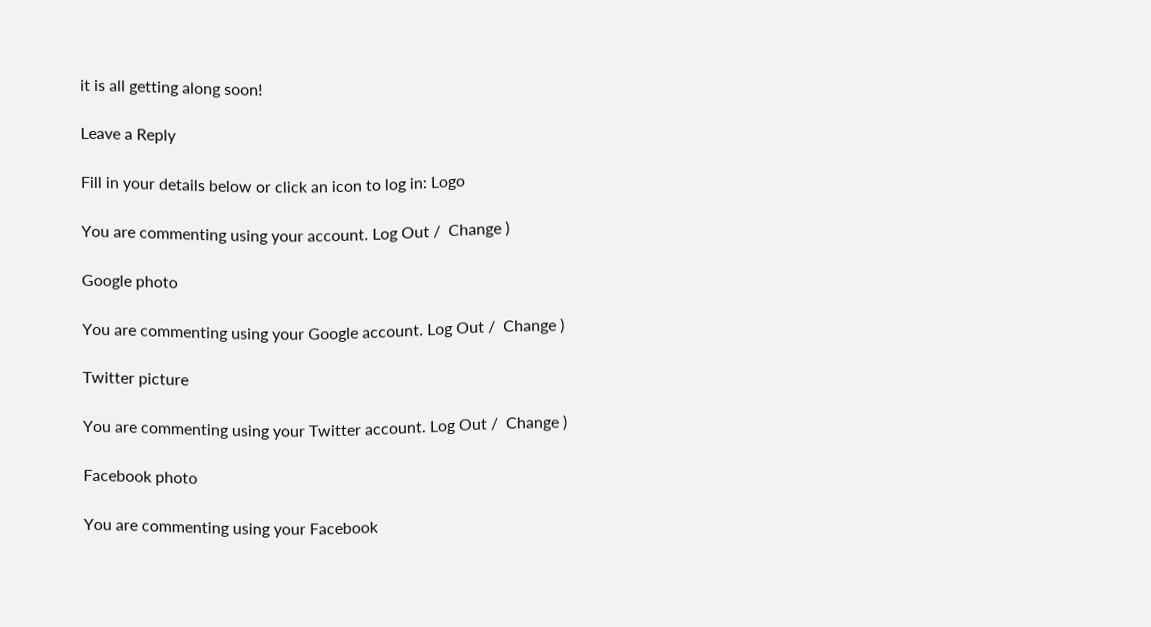it is all getting along soon!

Leave a Reply

Fill in your details below or click an icon to log in: Logo

You are commenting using your account. Log Out /  Change )

Google photo

You are commenting using your Google account. Log Out /  Change )

Twitter picture

You are commenting using your Twitter account. Log Out /  Change )

Facebook photo

You are commenting using your Facebook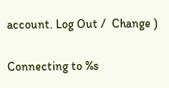account. Log Out /  Change )

Connecting to %s